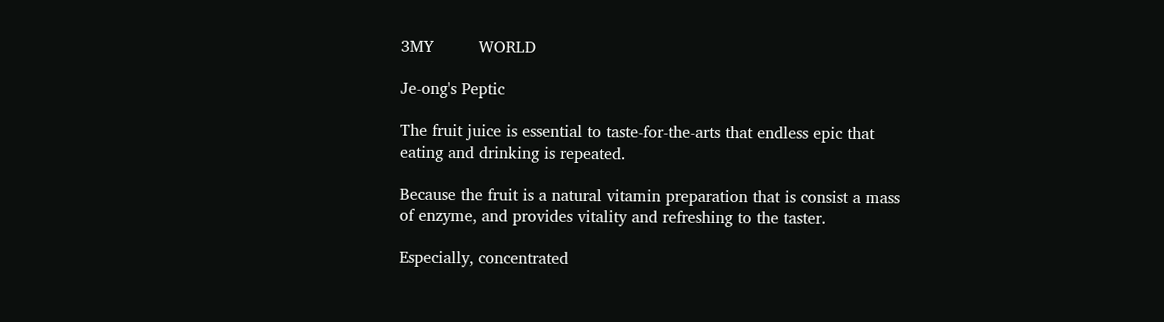3MY         WORLD

Je-ong's Peptic

The fruit juice is essential to taste-for-the-arts that endless epic that eating and drinking is repeated.

Because the fruit is a natural vitamin preparation that is consist a mass of enzyme, and provides vitality and refreshing to the taster.

Especially, concentrated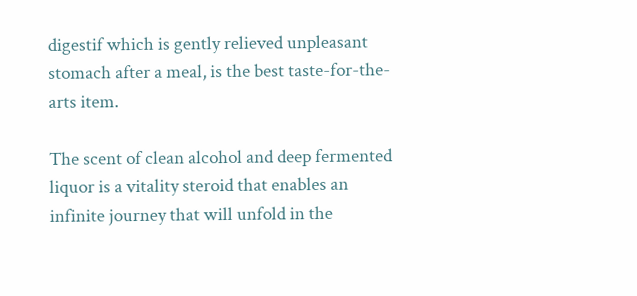digestif which is gently relieved unpleasant stomach after a meal, is the best taste-for-the-arts item.

The scent of clean alcohol and deep fermented liquor is a vitality steroid that enables an infinite journey that will unfold in the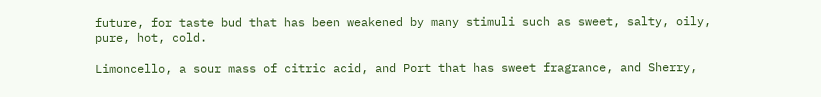future, for taste bud that has been weakened by many stimuli such as sweet, salty, oily, pure, hot, cold.

Limoncello, a sour mass of citric acid, and Port that has sweet fragrance, and Sherry,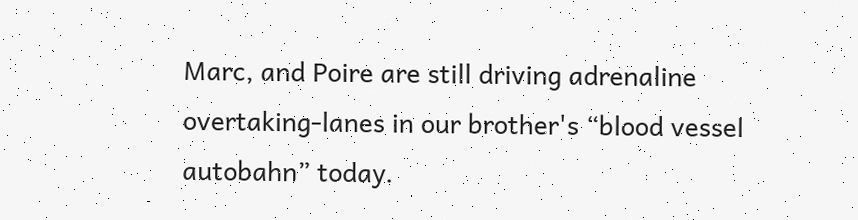Marc, and Poire are still driving adrenaline overtaking-lanes in our brother's “blood vessel autobahn” today.